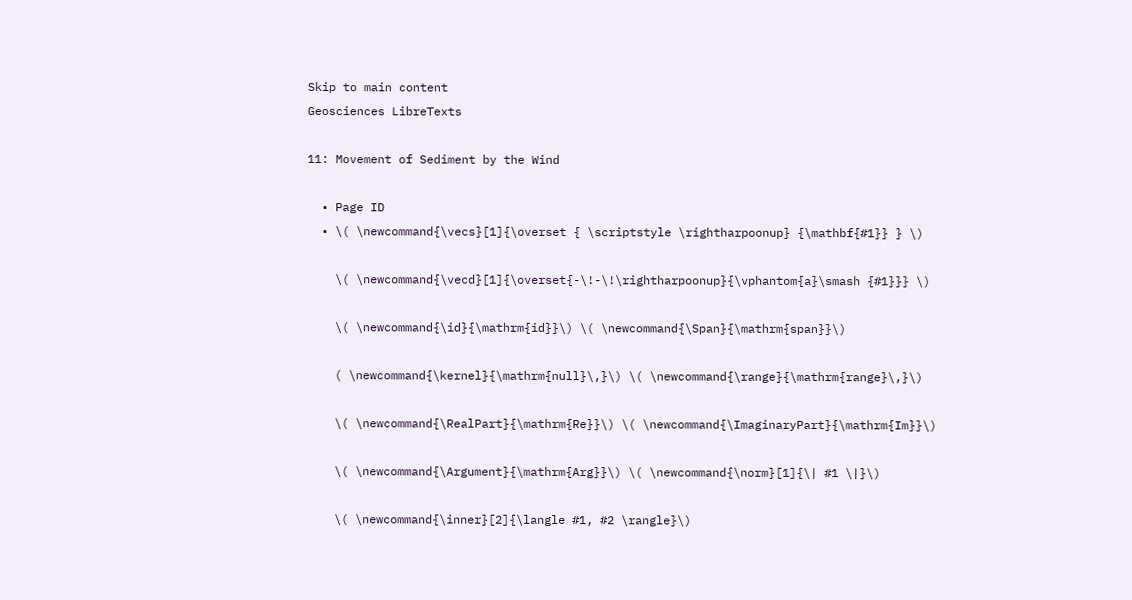Skip to main content
Geosciences LibreTexts

11: Movement of Sediment by the Wind

  • Page ID
  • \( \newcommand{\vecs}[1]{\overset { \scriptstyle \rightharpoonup} {\mathbf{#1}} } \)

    \( \newcommand{\vecd}[1]{\overset{-\!-\!\rightharpoonup}{\vphantom{a}\smash {#1}}} \)

    \( \newcommand{\id}{\mathrm{id}}\) \( \newcommand{\Span}{\mathrm{span}}\)

    ( \newcommand{\kernel}{\mathrm{null}\,}\) \( \newcommand{\range}{\mathrm{range}\,}\)

    \( \newcommand{\RealPart}{\mathrm{Re}}\) \( \newcommand{\ImaginaryPart}{\mathrm{Im}}\)

    \( \newcommand{\Argument}{\mathrm{Arg}}\) \( \newcommand{\norm}[1]{\| #1 \|}\)

    \( \newcommand{\inner}[2]{\langle #1, #2 \rangle}\)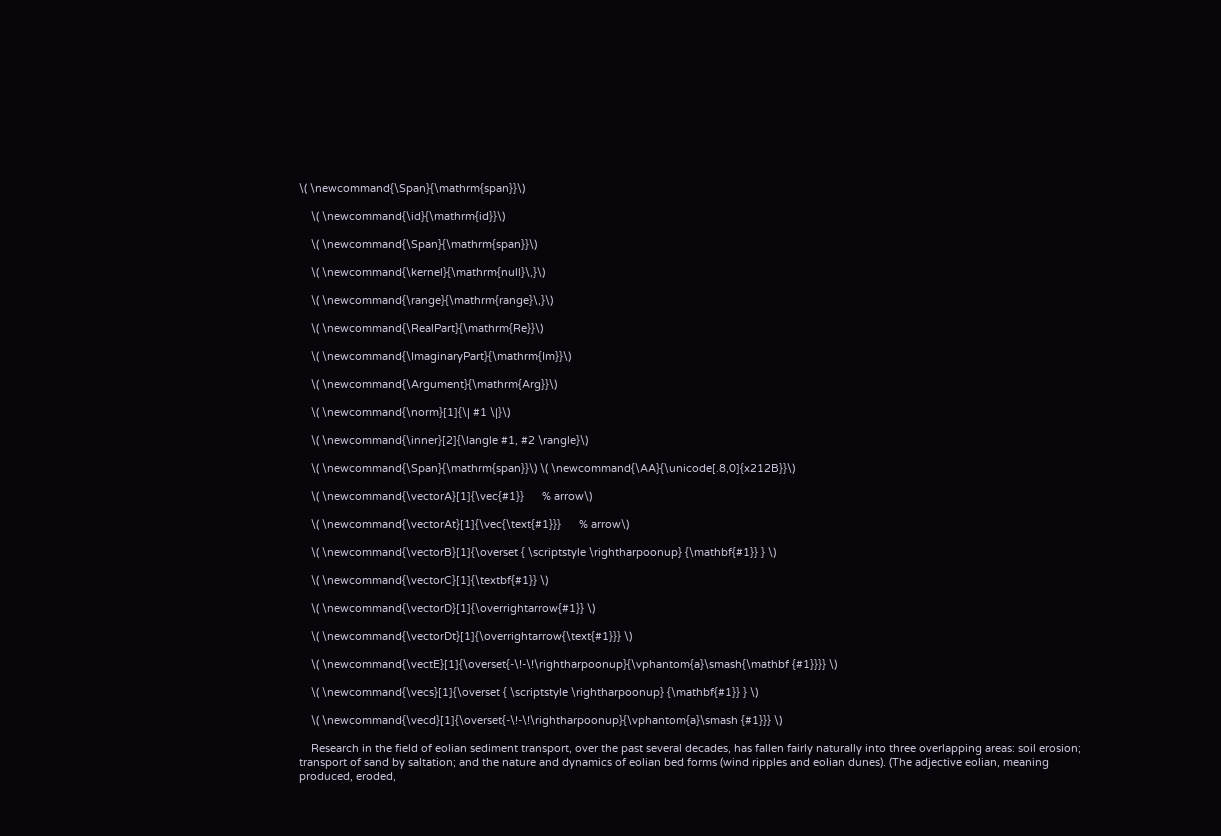\( \newcommand{\Span}{\mathrm{span}}\)

    \( \newcommand{\id}{\mathrm{id}}\)

    \( \newcommand{\Span}{\mathrm{span}}\)

    \( \newcommand{\kernel}{\mathrm{null}\,}\)

    \( \newcommand{\range}{\mathrm{range}\,}\)

    \( \newcommand{\RealPart}{\mathrm{Re}}\)

    \( \newcommand{\ImaginaryPart}{\mathrm{Im}}\)

    \( \newcommand{\Argument}{\mathrm{Arg}}\)

    \( \newcommand{\norm}[1]{\| #1 \|}\)

    \( \newcommand{\inner}[2]{\langle #1, #2 \rangle}\)

    \( \newcommand{\Span}{\mathrm{span}}\) \( \newcommand{\AA}{\unicode[.8,0]{x212B}}\)

    \( \newcommand{\vectorA}[1]{\vec{#1}}      % arrow\)

    \( \newcommand{\vectorAt}[1]{\vec{\text{#1}}}      % arrow\)

    \( \newcommand{\vectorB}[1]{\overset { \scriptstyle \rightharpoonup} {\mathbf{#1}} } \)

    \( \newcommand{\vectorC}[1]{\textbf{#1}} \)

    \( \newcommand{\vectorD}[1]{\overrightarrow{#1}} \)

    \( \newcommand{\vectorDt}[1]{\overrightarrow{\text{#1}}} \)

    \( \newcommand{\vectE}[1]{\overset{-\!-\!\rightharpoonup}{\vphantom{a}\smash{\mathbf {#1}}}} \)

    \( \newcommand{\vecs}[1]{\overset { \scriptstyle \rightharpoonup} {\mathbf{#1}} } \)

    \( \newcommand{\vecd}[1]{\overset{-\!-\!\rightharpoonup}{\vphantom{a}\smash {#1}}} \)

    Research in the field of eolian sediment transport, over the past several decades, has fallen fairly naturally into three overlapping areas: soil erosion; transport of sand by saltation; and the nature and dynamics of eolian bed forms (wind ripples and eolian dunes). (The adjective eolian, meaning produced, eroded,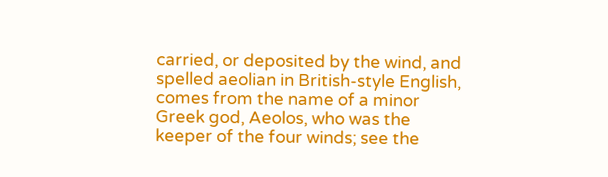carried, or deposited by the wind, and spelled aeolian in British-style English, comes from the name of a minor Greek god, Aeolos, who was the keeper of the four winds; see the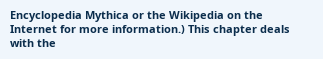Encyclopedia Mythica or the Wikipedia on the Internet for more information.) This chapter deals with the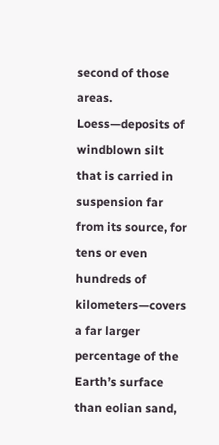second of those areas. Loess—deposits of windblown silt that is carried in suspension far from its source, for tens or even hundreds of kilometers—covers a far larger percentage of the Earth’s surface than eolian sand,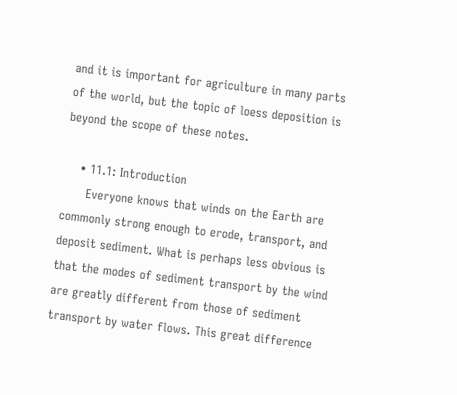and it is important for agriculture in many parts of the world, but the topic of loess deposition is beyond the scope of these notes.

    • 11.1: Introduction
      Everyone knows that winds on the Earth are commonly strong enough to erode, transport, and deposit sediment. What is perhaps less obvious is that the modes of sediment transport by the wind are greatly different from those of sediment transport by water flows. This great difference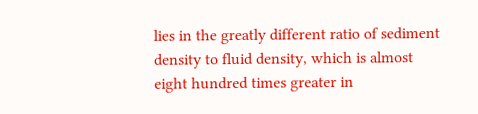lies in the greatly different ratio of sediment density to fluid density, which is almost eight hundred times greater in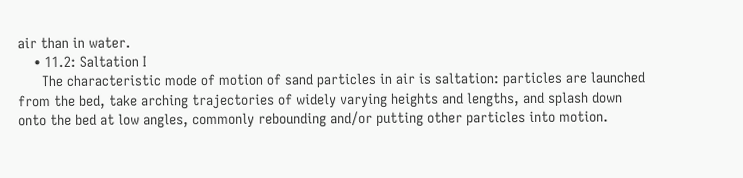air than in water.
    • 11.2: Saltation I
      The characteristic mode of motion of sand particles in air is saltation: particles are launched from the bed, take arching trajectories of widely varying heights and lengths, and splash down onto the bed at low angles, commonly rebounding and/or putting other particles into motion.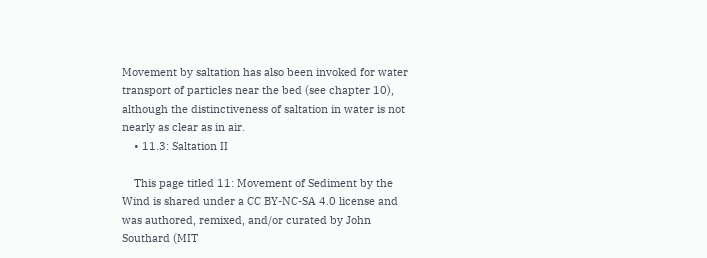Movement by saltation has also been invoked for water transport of particles near the bed (see chapter 10), although the distinctiveness of saltation in water is not nearly as clear as in air.
    • 11.3: Saltation II

    This page titled 11: Movement of Sediment by the Wind is shared under a CC BY-NC-SA 4.0 license and was authored, remixed, and/or curated by John Southard (MIT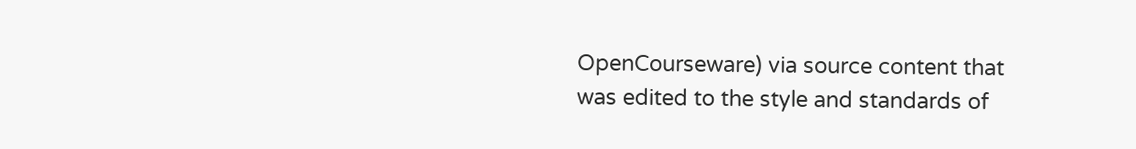OpenCourseware) via source content that was edited to the style and standards of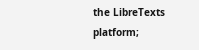the LibreTexts platform;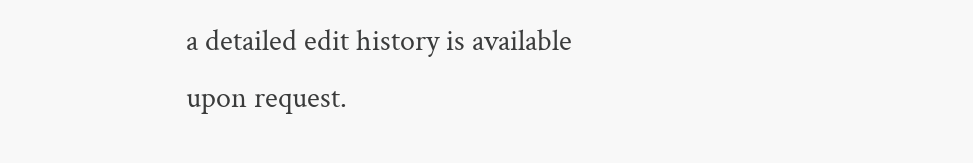a detailed edit history is available upon request.